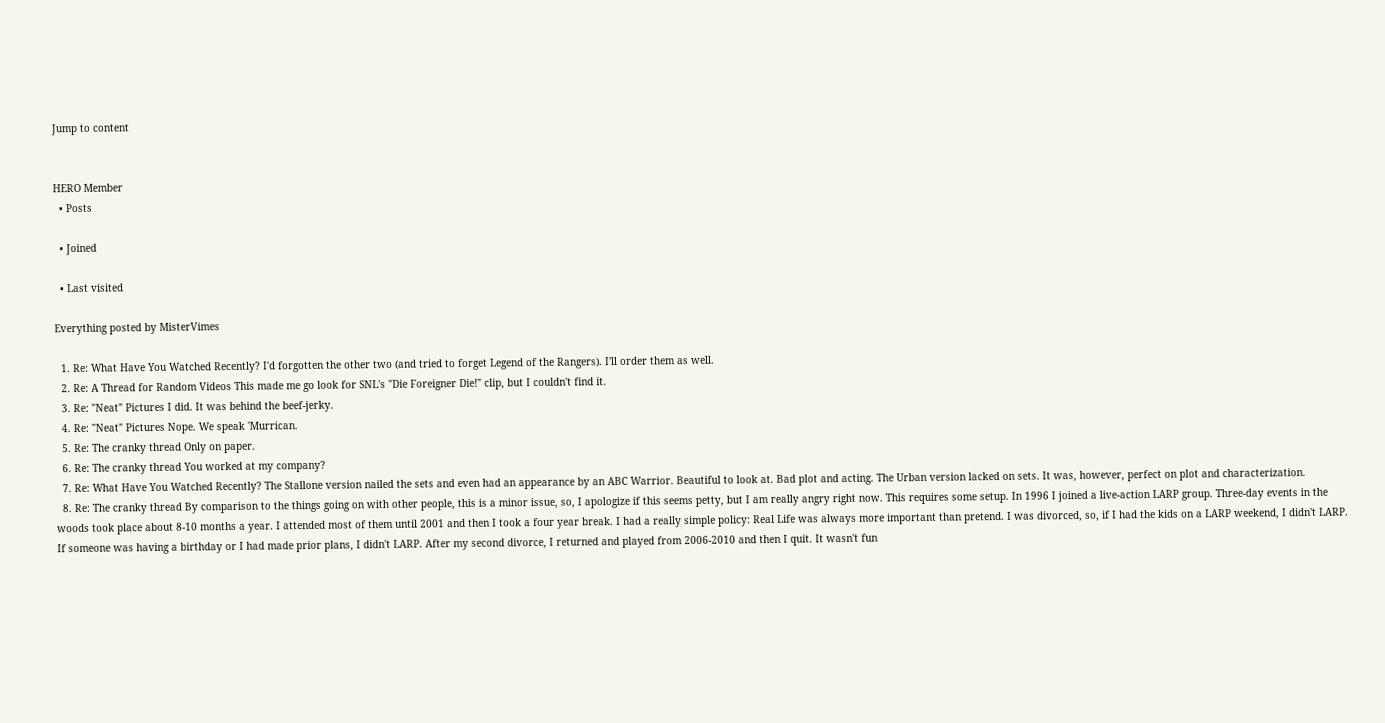Jump to content


HERO Member
  • Posts

  • Joined

  • Last visited

Everything posted by MisterVimes

  1. Re: What Have You Watched Recently? I'd forgotten the other two (and tried to forget Legend of the Rangers). I'll order them as well.
  2. Re: A Thread for Random Videos This made me go look for SNL's "Die Foreigner Die!" clip, but I couldn't find it.
  3. Re: "Neat" Pictures I did. It was behind the beef-jerky.
  4. Re: "Neat" Pictures Nope. We speak 'Murrican.
  5. Re: The cranky thread Only on paper.
  6. Re: The cranky thread You worked at my company?
  7. Re: What Have You Watched Recently? The Stallone version nailed the sets and even had an appearance by an ABC Warrior. Beautiful to look at. Bad plot and acting. The Urban version lacked on sets. It was, however, perfect on plot and characterization.
  8. Re: The cranky thread By comparison to the things going on with other people, this is a minor issue, so, I apologize if this seems petty, but I am really angry right now. This requires some setup. In 1996 I joined a live-action LARP group. Three-day events in the woods took place about 8-10 months a year. I attended most of them until 2001 and then I took a four year break. I had a really simple policy: Real Life was always more important than pretend. I was divorced, so, if I had the kids on a LARP weekend, I didn't LARP. If someone was having a birthday or I had made prior plans, I didn't LARP. After my second divorce, I returned and played from 2006-2010 and then I quit. It wasn't fun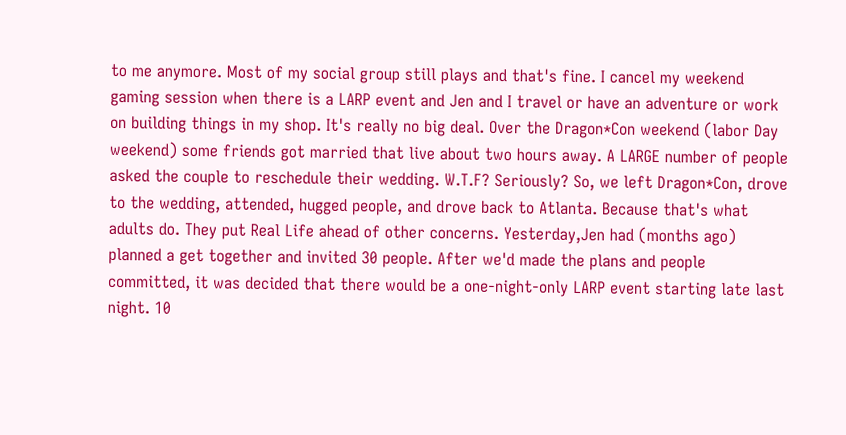to me anymore. Most of my social group still plays and that's fine. I cancel my weekend gaming session when there is a LARP event and Jen and I travel or have an adventure or work on building things in my shop. It's really no big deal. Over the Dragon*Con weekend (labor Day weekend) some friends got married that live about two hours away. A LARGE number of people asked the couple to reschedule their wedding. W.T.F? Seriously? So, we left Dragon*Con, drove to the wedding, attended, hugged people, and drove back to Atlanta. Because that's what adults do. They put Real Life ahead of other concerns. Yesterday,Jen had (months ago) planned a get together and invited 30 people. After we'd made the plans and people committed, it was decided that there would be a one-night-only LARP event starting late last night. 10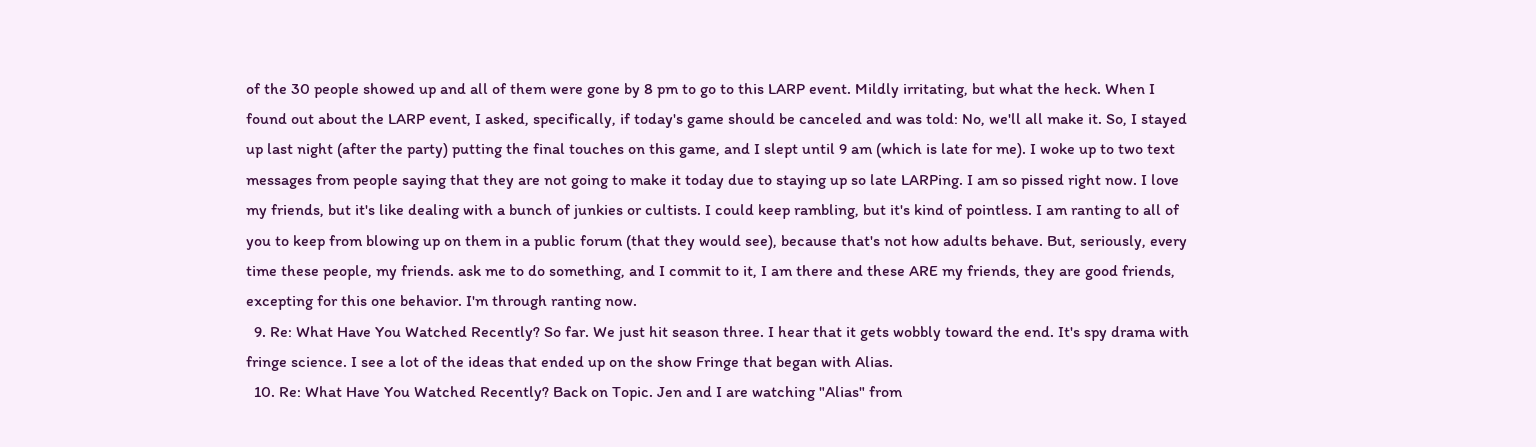of the 30 people showed up and all of them were gone by 8 pm to go to this LARP event. Mildly irritating, but what the heck. When I found out about the LARP event, I asked, specifically, if today's game should be canceled and was told: No, we'll all make it. So, I stayed up last night (after the party) putting the final touches on this game, and I slept until 9 am (which is late for me). I woke up to two text messages from people saying that they are not going to make it today due to staying up so late LARPing. I am so pissed right now. I love my friends, but it's like dealing with a bunch of junkies or cultists. I could keep rambling, but it's kind of pointless. I am ranting to all of you to keep from blowing up on them in a public forum (that they would see), because that's not how adults behave. But, seriously, every time these people, my friends. ask me to do something, and I commit to it, I am there and these ARE my friends, they are good friends, excepting for this one behavior. I'm through ranting now.
  9. Re: What Have You Watched Recently? So far. We just hit season three. I hear that it gets wobbly toward the end. It's spy drama with fringe science. I see a lot of the ideas that ended up on the show Fringe that began with Alias.
  10. Re: What Have You Watched Recently? Back on Topic. Jen and I are watching "Alias" from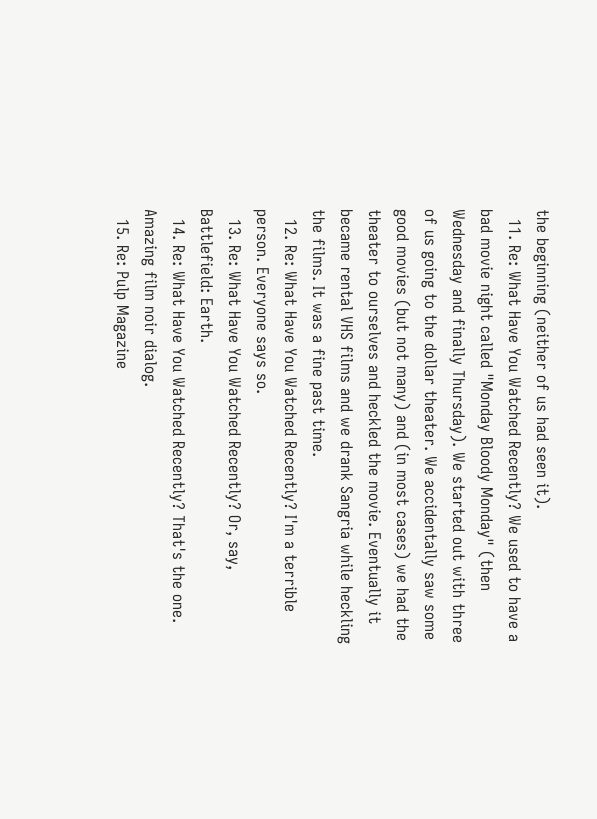the beginning (neither of us had seen it).
  11. Re: What Have You Watched Recently? We used to have a bad movie night called "Monday Bloody Monday" (then Wednesday and finally Thursday). We started out with three of us going to the dollar theater. We accidentally saw some good movies (but not many) and (in most cases) we had the theater to ourselves and heckled the movie. Eventually it became rental VHS films and we drank Sangria while heckling the films. It was a fine past time.
  12. Re: What Have You Watched Recently? I'm a terrible person. Everyone says so.
  13. Re: What Have You Watched Recently? Or, say, Battlefield: Earth.
  14. Re: What Have You Watched Recently? That's the one. Amazing film noir dialog.
  15. Re: Pulp Magazine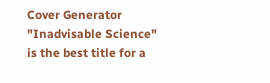Cover Generator "Inadvisable Science" is the best title for a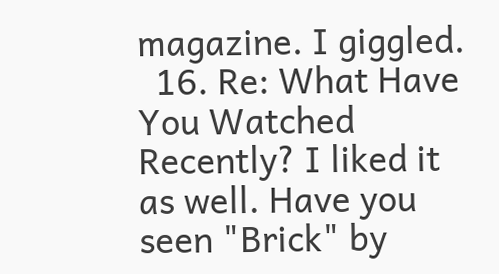magazine. I giggled.
  16. Re: What Have You Watched Recently? I liked it as well. Have you seen "Brick" by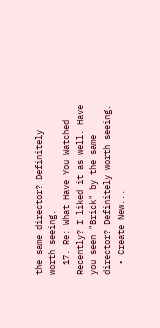the same director? Definitely worth seeing.
  17. Re: What Have You Watched Recently? I liked it as well. Have you seen "Brick" by the same director? Definitely worth seeing.
  • Create New...